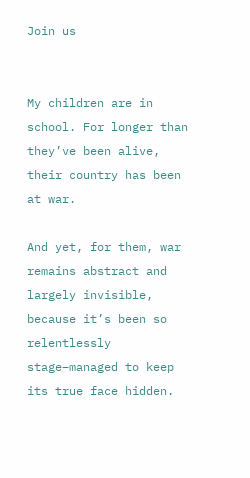Join us


My children are in school. For longer than they’ve been alive, their country has been at war.

And yet, for them, war remains abstract and largely invisible, because it’s been so relentlessly stage–managed to keep its true face hidden.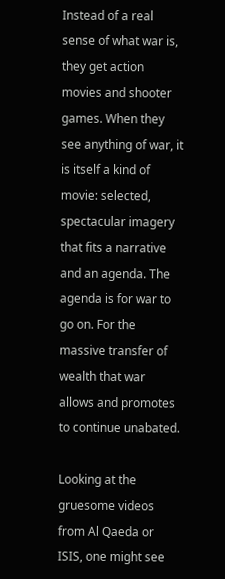Instead of a real sense of what war is, they get action movies and shooter games. When they see anything of war, it is itself a kind of movie: selected, spectacular imagery that fits a narrative and an agenda. The agenda is for war to go on. For the massive transfer of wealth that war allows and promotes to continue unabated.

Looking at the gruesome videos from Al Qaeda or ISIS, one might see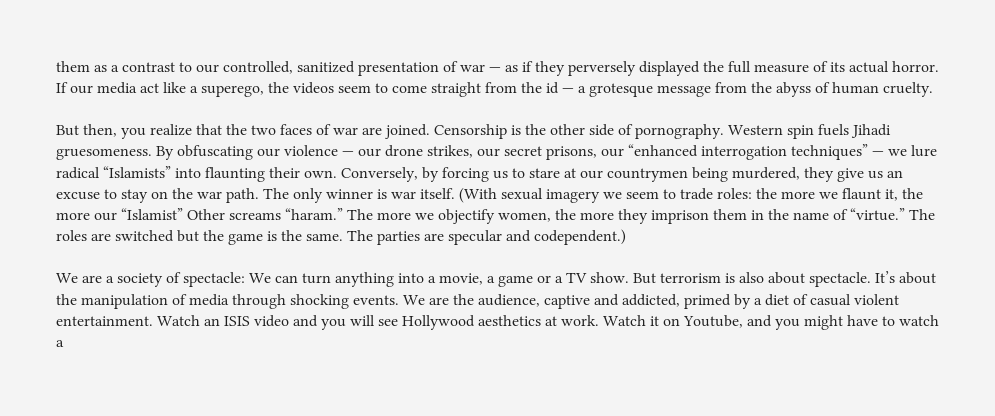them as a contrast to our controlled, sanitized presentation of war — as if they perversely displayed the full measure of its actual horror. If our media act like a superego, the videos seem to come straight from the id — a grotesque message from the abyss of human cruelty.

But then, you realize that the two faces of war are joined. Censorship is the other side of pornography. Western spin fuels Jihadi gruesomeness. By obfuscating our violence — our drone strikes, our secret prisons, our “enhanced interrogation techniques” — we lure radical “Islamists” into flaunting their own. Conversely, by forcing us to stare at our countrymen being murdered, they give us an excuse to stay on the war path. The only winner is war itself. (With sexual imagery we seem to trade roles: the more we flaunt it, the more our “Islamist” Other screams “haram.” The more we objectify women, the more they imprison them in the name of “virtue.” The roles are switched but the game is the same. The parties are specular and codependent.)

We are a society of spectacle: We can turn anything into a movie, a game or a TV show. But terrorism is also about spectacle. It’s about the manipulation of media through shocking events. We are the audience, captive and addicted, primed by a diet of casual violent entertainment. Watch an ISIS video and you will see Hollywood aesthetics at work. Watch it on Youtube, and you might have to watch a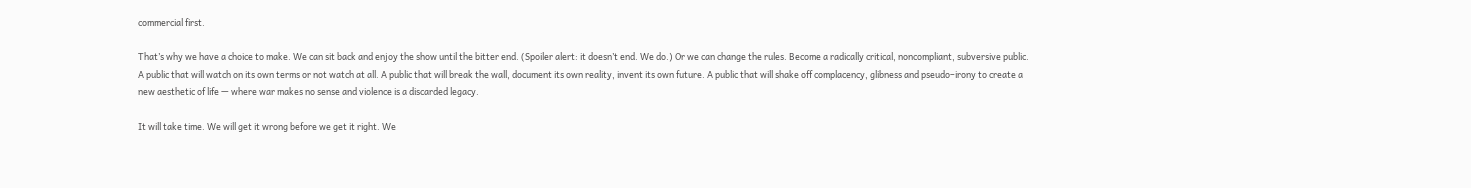commercial first.

That’s why we have a choice to make. We can sit back and enjoy the show until the bitter end. (Spoiler alert: it doesn’t end. We do.) Or we can change the rules. Become a radically critical, noncompliant, subversive public. A public that will watch on its own terms or not watch at all. A public that will break the wall, document its own reality, invent its own future. A public that will shake off complacency, glibness and pseudo–irony to create a new aesthetic of life — where war makes no sense and violence is a discarded legacy.

It will take time. We will get it wrong before we get it right. We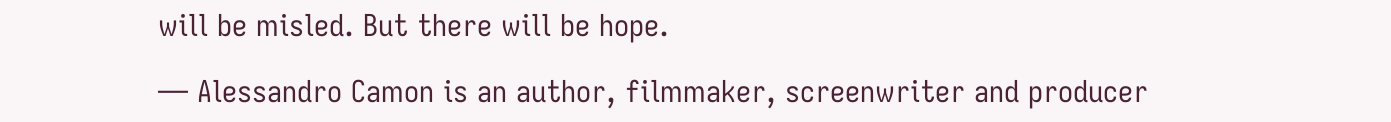will be misled. But there will be hope.

— Alessandro Camon is an author, filmmaker, screenwriter and producer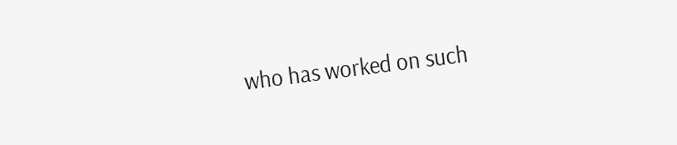who has worked on such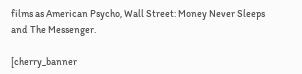films as American Psycho, Wall Street: Money Never Sleeps and The Messenger.

[cherry_banner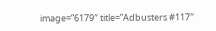image=”6179″ title=”Adbusters #117″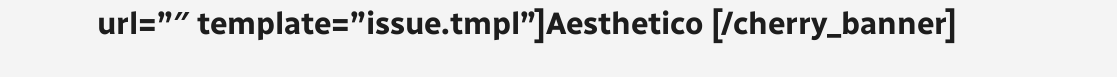url=”″ template=”issue.tmpl”]Aesthetico [/cherry_banner]